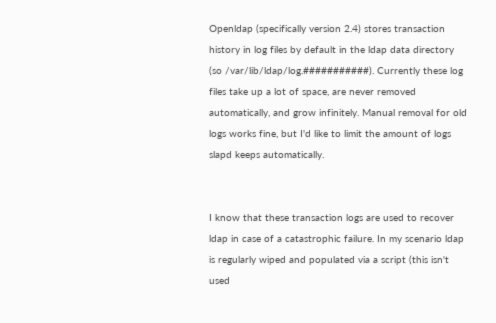Openldap (specifically version 2.4) stores transaction history in log files by default in the ldap data directory (so /var/lib/ldap/log.###########). Currently these log files take up a lot of space, are never removed automatically, and grow infinitely. Manual removal for old logs works fine, but I'd like to limit the amount of logs slapd keeps automatically.


I know that these transaction logs are used to recover ldap in case of a catastrophic failure. In my scenario ldap is regularly wiped and populated via a script (this isn't used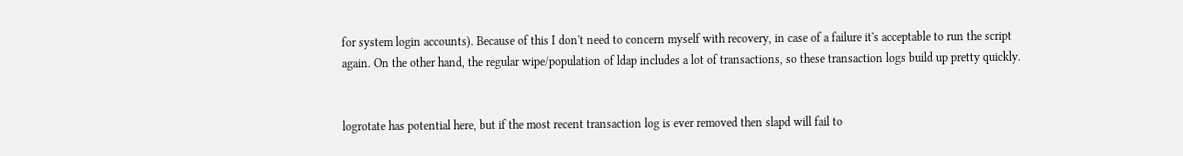for system login accounts). Because of this I don't need to concern myself with recovery, in case of a failure it's acceptable to run the script again. On the other hand, the regular wipe/population of ldap includes a lot of transactions, so these transaction logs build up pretty quickly.


logrotate has potential here, but if the most recent transaction log is ever removed then slapd will fail to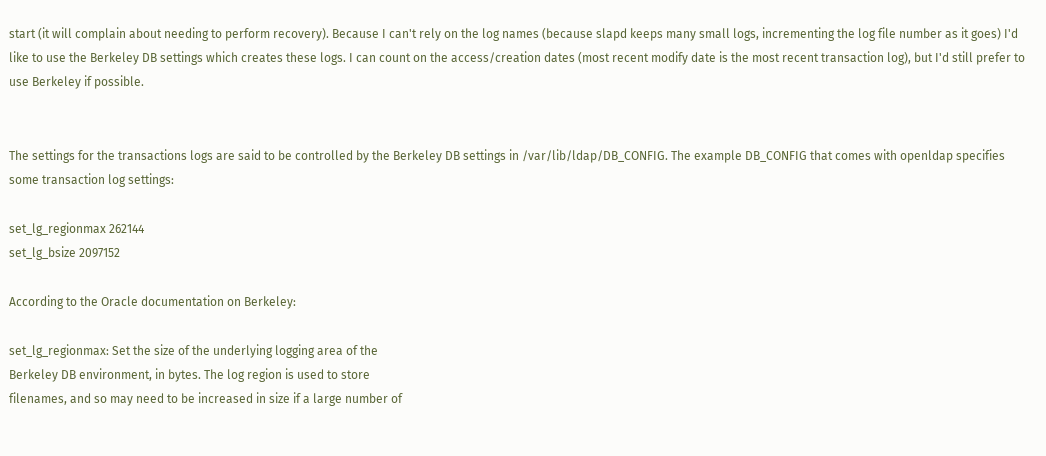start (it will complain about needing to perform recovery). Because I can't rely on the log names (because slapd keeps many small logs, incrementing the log file number as it goes) I'd like to use the Berkeley DB settings which creates these logs. I can count on the access/creation dates (most recent modify date is the most recent transaction log), but I'd still prefer to use Berkeley if possible.


The settings for the transactions logs are said to be controlled by the Berkeley DB settings in /var/lib/ldap/DB_CONFIG. The example DB_CONFIG that comes with openldap specifies some transaction log settings:

set_lg_regionmax 262144
set_lg_bsize 2097152

According to the Oracle documentation on Berkeley:

set_lg_regionmax: Set the size of the underlying logging area of the
Berkeley DB environment, in bytes. The log region is used to store
filenames, and so may need to be increased in size if a large number of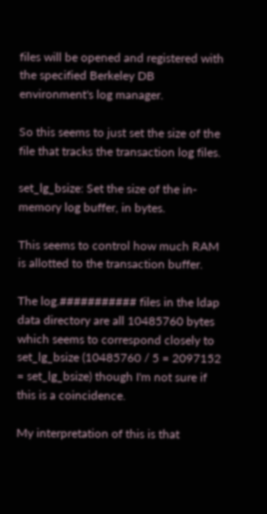files will be opened and registered with the specified Berkeley DB
environment's log manager.

So this seems to just set the size of the file that tracks the transaction log files.

set_lg_bsize: Set the size of the in-memory log buffer, in bytes.

This seems to control how much RAM is allotted to the transaction buffer.

The log.########### files in the ldap data directory are all 10485760 bytes which seems to correspond closely to set_lg_bsize (10485760 / 5 = 2097152 = set_lg_bsize) though I'm not sure if this is a coincidence.

My interpretation of this is that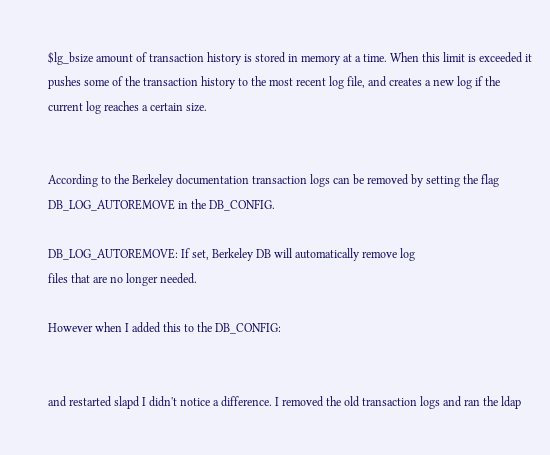$lg_bsize amount of transaction history is stored in memory at a time. When this limit is exceeded it pushes some of the transaction history to the most recent log file, and creates a new log if the current log reaches a certain size.


According to the Berkeley documentation transaction logs can be removed by setting the flag DB_LOG_AUTOREMOVE in the DB_CONFIG.

DB_LOG_AUTOREMOVE: If set, Berkeley DB will automatically remove log
files that are no longer needed.

However when I added this to the DB_CONFIG:


and restarted slapd I didn't notice a difference. I removed the old transaction logs and ran the ldap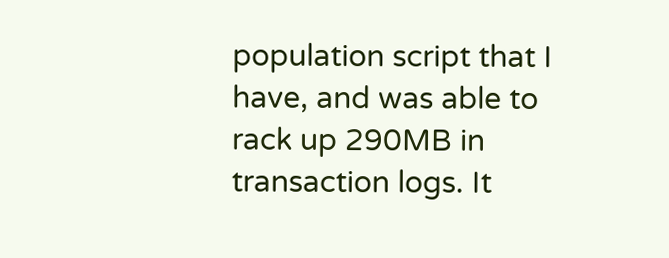population script that I have, and was able to rack up 290MB in transaction logs. It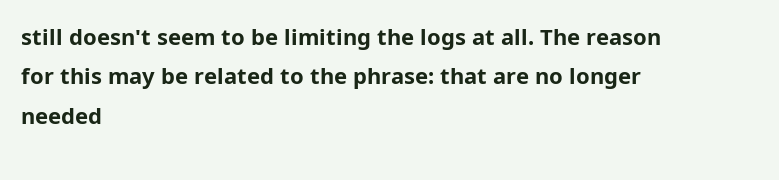still doesn't seem to be limiting the logs at all. The reason for this may be related to the phrase: that are no longer needed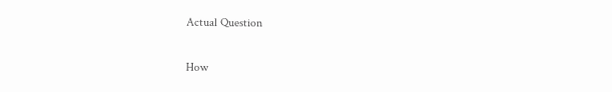Actual Question

How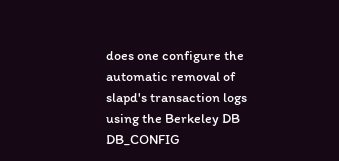does one configure the automatic removal of slapd's transaction logs using the Berkeley DB DB_CONFIG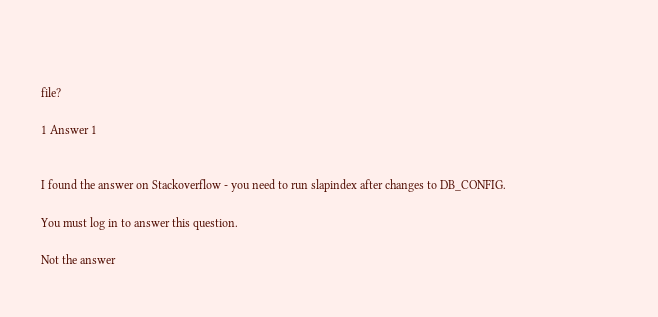file?

1 Answer 1


I found the answer on Stackoverflow - you need to run slapindex after changes to DB_CONFIG.

You must log in to answer this question.

Not the answer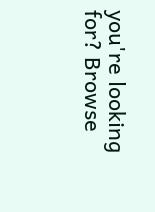you're looking for? Browse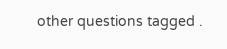other questions tagged .